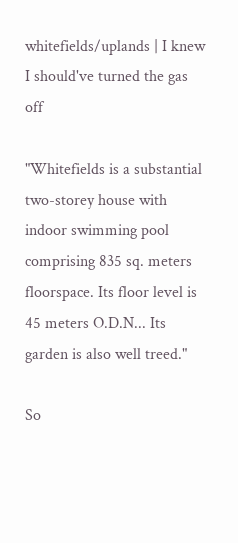whitefields/uplands | I knew I should've turned the gas off

"Whitefields is a substantial two-storey house with indoor swimming pool comprising 835 sq. meters floorspace. Its floor level is 45 meters O.D.N... Its garden is also well treed."

So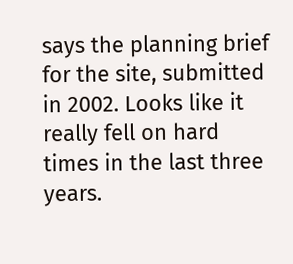says the planning brief for the site, submitted in 2002. Looks like it really fell on hard times in the last three years.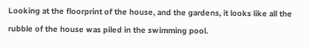Looking at the floorprint of the house, and the gardens, it looks like all the rubble of the house was piled in the swimming pool.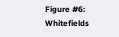Figure #6: Whitefields